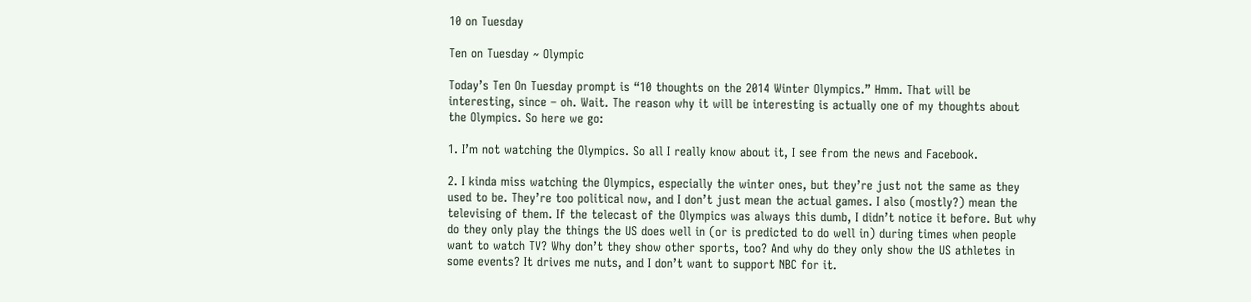10 on Tuesday

Ten on Tuesday ~ Olympic

Today’s Ten On Tuesday prompt is “10 thoughts on the 2014 Winter Olympics.” Hmm. That will be interesting, since – oh. Wait. The reason why it will be interesting is actually one of my thoughts about the Olympics. So here we go:

1. I’m not watching the Olympics. So all I really know about it, I see from the news and Facebook.

2. I kinda miss watching the Olympics, especially the winter ones, but they’re just not the same as they used to be. They’re too political now, and I don’t just mean the actual games. I also (mostly?) mean the televising of them. If the telecast of the Olympics was always this dumb, I didn’t notice it before. But why do they only play the things the US does well in (or is predicted to do well in) during times when people want to watch TV? Why don’t they show other sports, too? And why do they only show the US athletes in some events? It drives me nuts, and I don’t want to support NBC for it.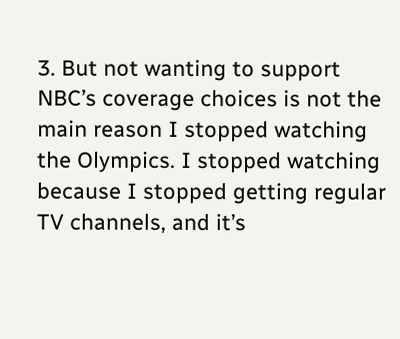3. But not wanting to support NBC’s coverage choices is not the main reason I stopped watching the Olympics. I stopped watching because I stopped getting regular TV channels, and it’s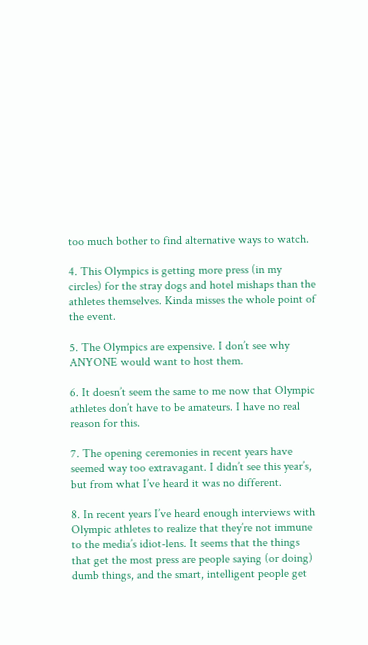too much bother to find alternative ways to watch.

4. This Olympics is getting more press (in my circles) for the stray dogs and hotel mishaps than the athletes themselves. Kinda misses the whole point of the event.

5. The Olympics are expensive. I don’t see why ANYONE would want to host them.

6. It doesn’t seem the same to me now that Olympic athletes don’t have to be amateurs. I have no real reason for this.

7. The opening ceremonies in recent years have seemed way too extravagant. I didn’t see this year’s, but from what I’ve heard it was no different.

8. In recent years I’ve heard enough interviews with Olympic athletes to realize that they’re not immune to the media’s idiot-lens. It seems that the things that get the most press are people saying (or doing) dumb things, and the smart, intelligent people get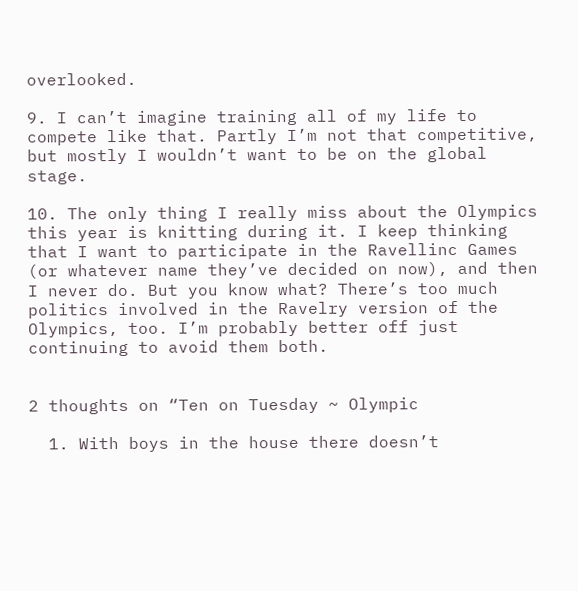overlooked.

9. I can’t imagine training all of my life to compete like that. Partly I’m not that competitive, but mostly I wouldn’t want to be on the global stage.

10. The only thing I really miss about the Olympics this year is knitting during it. I keep thinking that I want to participate in the Ravellinc Games (or whatever name they’ve decided on now), and then I never do. But you know what? There’s too much politics involved in the Ravelry version of the Olympics, too. I’m probably better off just continuing to avoid them both.


2 thoughts on “Ten on Tuesday ~ Olympic

  1. With boys in the house there doesn’t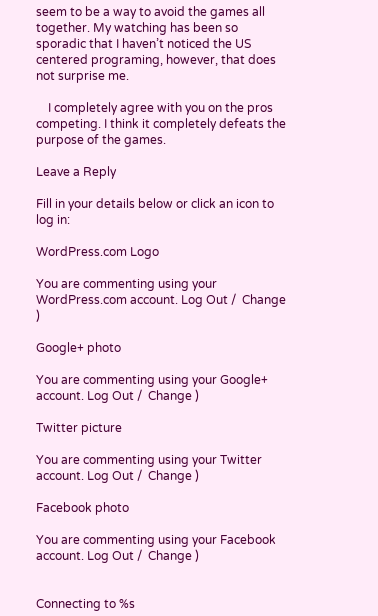seem to be a way to avoid the games all together. My watching has been so sporadic that I haven’t noticed the US centered programing, however, that does not surprise me.

    I completely agree with you on the pros competing. I think it completely defeats the purpose of the games.

Leave a Reply

Fill in your details below or click an icon to log in:

WordPress.com Logo

You are commenting using your WordPress.com account. Log Out /  Change )

Google+ photo

You are commenting using your Google+ account. Log Out /  Change )

Twitter picture

You are commenting using your Twitter account. Log Out /  Change )

Facebook photo

You are commenting using your Facebook account. Log Out /  Change )


Connecting to %s